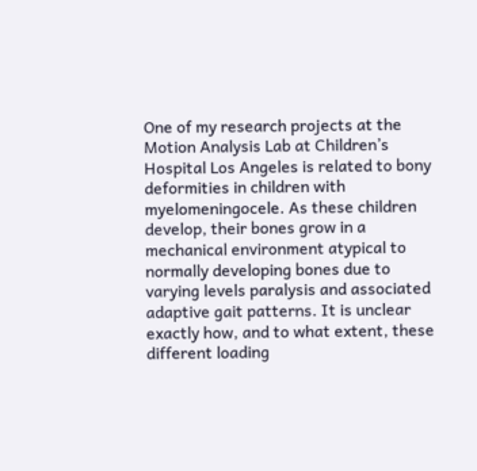One of my research projects at the Motion Analysis Lab at Children’s Hospital Los Angeles is related to bony deformities in children with myelomeningocele. As these children develop, their bones grow in a mechanical environment atypical to normally developing bones due to varying levels paralysis and associated adaptive gait patterns. It is unclear exactly how, and to what extent, these different loading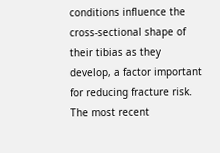conditions influence the cross-sectional shape of their tibias as they develop, a factor important for reducing fracture risk. The most recent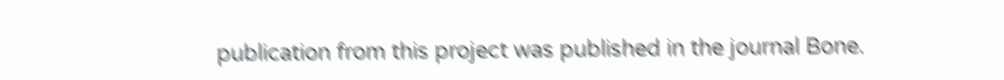publication from this project was published in the journal Bone.